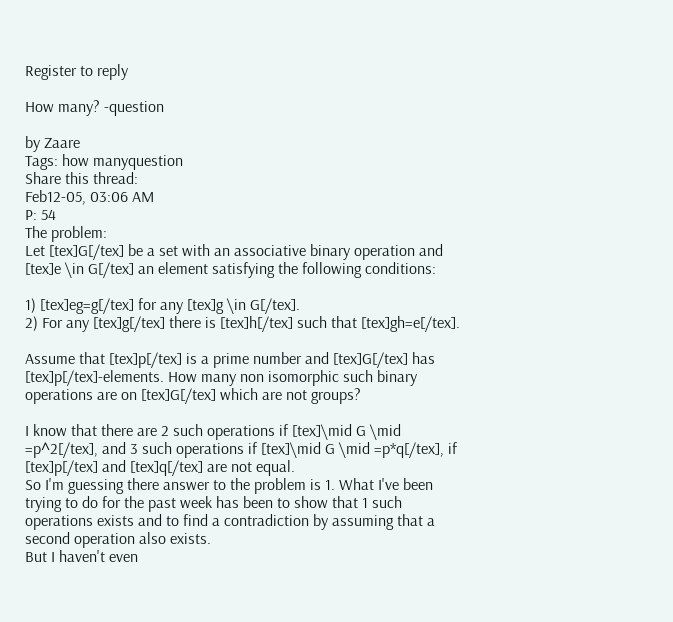Register to reply

How many? -question

by Zaare
Tags: how manyquestion
Share this thread:
Feb12-05, 03:06 AM
P: 54
The problem:
Let [tex]G[/tex] be a set with an associative binary operation and [tex]e \in G[/tex] an element satisfying the following conditions:

1) [tex]eg=g[/tex] for any [tex]g \in G[/tex].
2) For any [tex]g[/tex] there is [tex]h[/tex] such that [tex]gh=e[/tex].

Assume that [tex]p[/tex] is a prime number and [tex]G[/tex] has [tex]p[/tex]-elements. How many non isomorphic such binary operations are on [tex]G[/tex] which are not groups?

I know that there are 2 such operations if [tex]\mid G \mid =p^2[/tex], and 3 such operations if [tex]\mid G \mid =p*q[/tex], if [tex]p[/tex] and [tex]q[/tex] are not equal.
So I'm guessing there answer to the problem is 1. What I've been trying to do for the past week has been to show that 1 such operations exists and to find a contradiction by assuming that a second operation also exists.
But I haven't even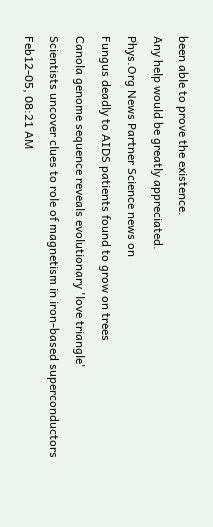been able to prove the existence.
Any help would be greatly appreciated.
Phys.Org News Partner Science news on
Fungus deadly to AIDS patients found to grow on trees
Canola genome sequence reveals evolutionary 'love triangle'
Scientists uncover clues to role of magnetism in iron-based superconductors
Feb12-05, 08:21 AM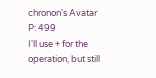chronon's Avatar
P: 499
I'll use + for the operation, but still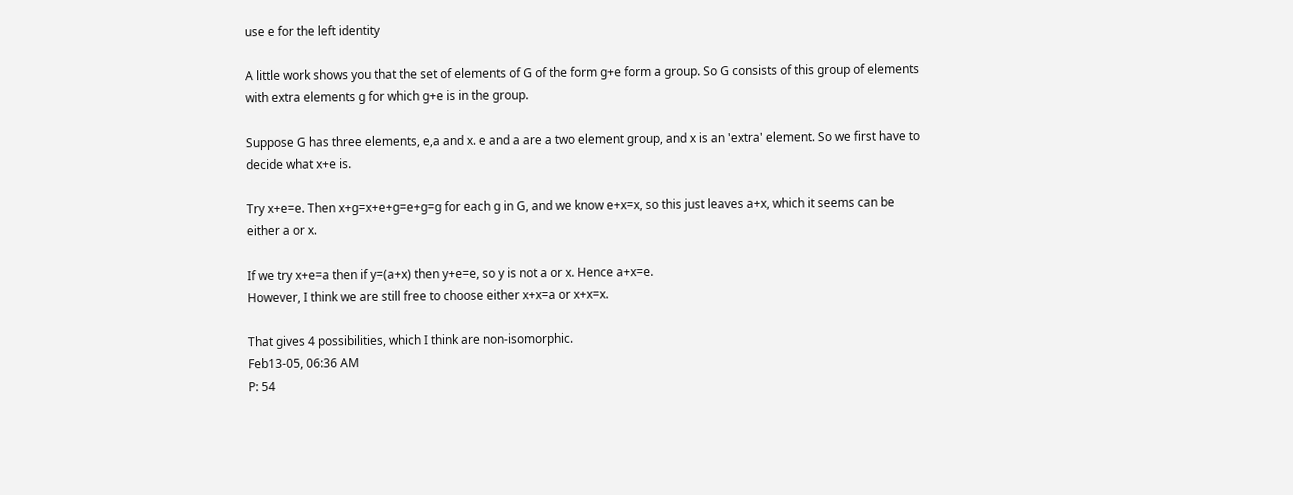use e for the left identity

A little work shows you that the set of elements of G of the form g+e form a group. So G consists of this group of elements with extra elements g for which g+e is in the group.

Suppose G has three elements, e,a and x. e and a are a two element group, and x is an 'extra' element. So we first have to decide what x+e is.

Try x+e=e. Then x+g=x+e+g=e+g=g for each g in G, and we know e+x=x, so this just leaves a+x, which it seems can be either a or x.

If we try x+e=a then if y=(a+x) then y+e=e, so y is not a or x. Hence a+x=e.
However, I think we are still free to choose either x+x=a or x+x=x.

That gives 4 possibilities, which I think are non-isomorphic.
Feb13-05, 06:36 AM
P: 54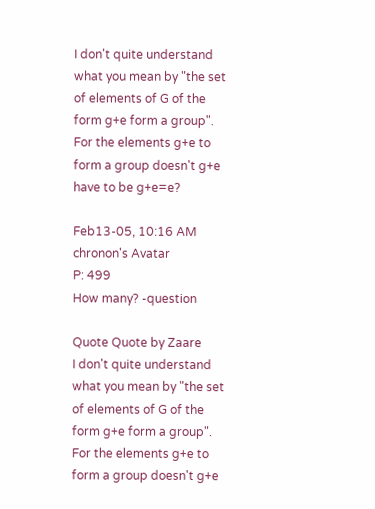I don't quite understand what you mean by "the set of elements of G of the form g+e form a group". For the elements g+e to form a group doesn't g+e have to be g+e=e?

Feb13-05, 10:16 AM
chronon's Avatar
P: 499
How many? -question

Quote Quote by Zaare
I don't quite understand what you mean by "the set of elements of G of the form g+e form a group". For the elements g+e to form a group doesn't g+e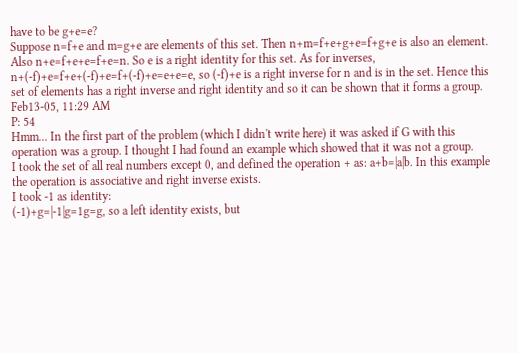have to be g+e=e?
Suppose n=f+e and m=g+e are elements of this set. Then n+m=f+e+g+e=f+g+e is also an element. Also n+e=f+e+e=f+e=n. So e is a right identity for this set. As for inverses, n+(-f)+e=f+e+(-f)+e=f+(-f)+e=e+e=e, so (-f)+e is a right inverse for n and is in the set. Hence this set of elements has a right inverse and right identity and so it can be shown that it forms a group.
Feb13-05, 11:29 AM
P: 54
Hmm... In the first part of the problem (which I didn't write here) it was asked if G with this operation was a group. I thought I had found an example which showed that it was not a group.
I took the set of all real numbers except 0, and defined the operation + as: a+b=|a|b. In this example the operation is associative and right inverse exists.
I took -1 as identity:
(-1)+g=|-1|g=1g=g, so a left identity exists, but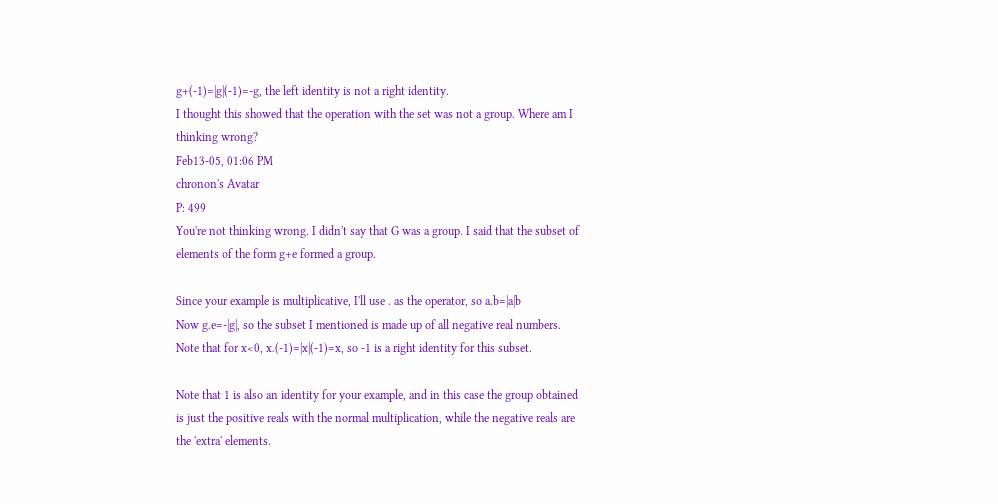g+(-1)=|g|(-1)=-g, the left identity is not a right identity.
I thought this showed that the operation with the set was not a group. Where am I thinking wrong?
Feb13-05, 01:06 PM
chronon's Avatar
P: 499
You're not thinking wrong. I didn't say that G was a group. I said that the subset of elements of the form g+e formed a group.

Since your example is multiplicative, I'll use . as the operator, so a.b=|a|b
Now g.e=-|g|, so the subset I mentioned is made up of all negative real numbers. Note that for x<0, x.(-1)=|x|(-1)=x, so -1 is a right identity for this subset.

Note that 1 is also an identity for your example, and in this case the group obtained is just the positive reals with the normal multiplication, while the negative reals are the 'extra' elements.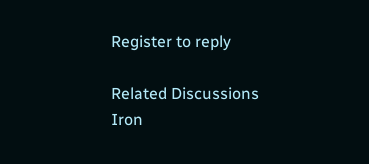Register to reply

Related Discussions
Iron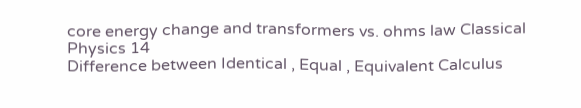core energy change and transformers vs. ohms law Classical Physics 14
Difference between Identical , Equal , Equivalent Calculus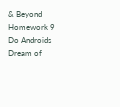& Beyond Homework 9
Do Androids Dream of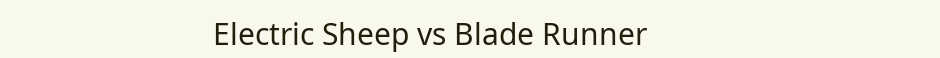Electric Sheep vs Blade Runner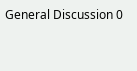General Discussion 0